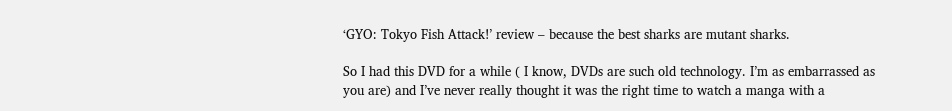‘GYO: Tokyo Fish Attack!’ review – because the best sharks are mutant sharks.

So I had this DVD for a while ( I know, DVDs are such old technology. I’m as embarrassed as you are) and I’ve never really thought it was the right time to watch a manga with a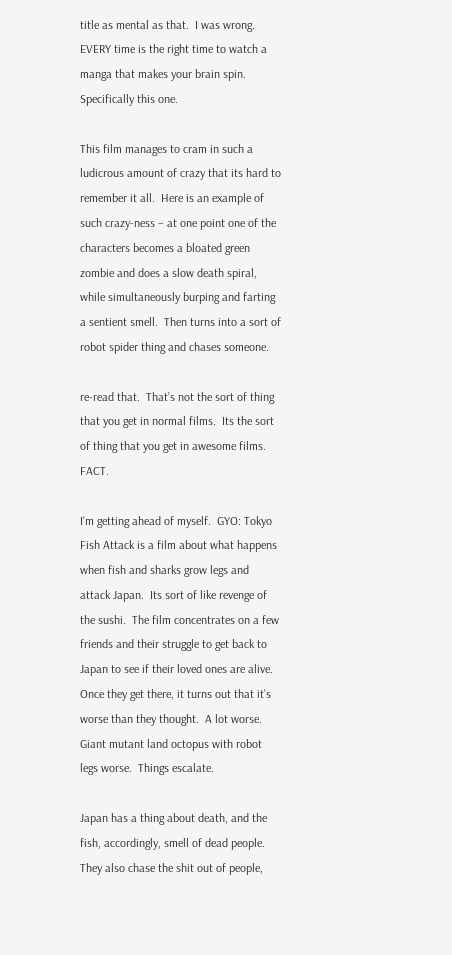title as mental as that.  I was wrong.  EVERY time is the right time to watch a manga that makes your brain spin.  Specifically this one.

This film manages to cram in such a ludicrous amount of crazy that its hard to remember it all.  Here is an example of such crazy-ness – at one point one of the characters becomes a bloated green zombie and does a slow death spiral, while simultaneously burping and farting a sentient smell.  Then turns into a sort of robot spider thing and chases someone.

re-read that.  That’s not the sort of thing that you get in normal films.  Its the sort of thing that you get in awesome films. FACT.

I’m getting ahead of myself.  GYO: Tokyo Fish Attack is a film about what happens when fish and sharks grow legs and attack Japan.  Its sort of like revenge of the sushi.  The film concentrates on a few friends and their struggle to get back to Japan to see if their loved ones are alive.  Once they get there, it turns out that it’s worse than they thought.  A lot worse.  Giant mutant land octopus with robot legs worse.  Things escalate.

Japan has a thing about death, and the fish, accordingly, smell of dead people.  They also chase the shit out of people,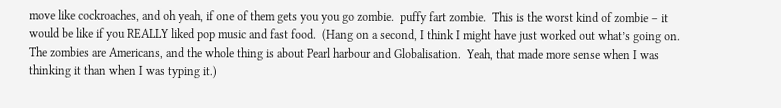move like cockroaches, and oh yeah, if one of them gets you you go zombie.  puffy fart zombie.  This is the worst kind of zombie – it would be like if you REALLY liked pop music and fast food.  (Hang on a second, I think I might have just worked out what’s going on.  The zombies are Americans, and the whole thing is about Pearl harbour and Globalisation.  Yeah, that made more sense when I was thinking it than when I was typing it.)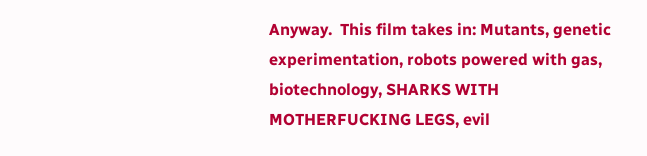Anyway.  This film takes in: Mutants, genetic experimentation, robots powered with gas, biotechnology, SHARKS WITH MOTHERFUCKING LEGS, evil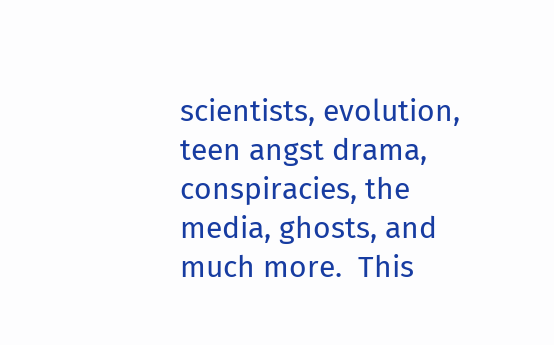scientists, evolution, teen angst drama, conspiracies, the media, ghosts, and much more.  This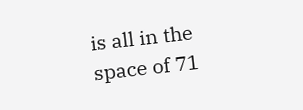is all in the space of 71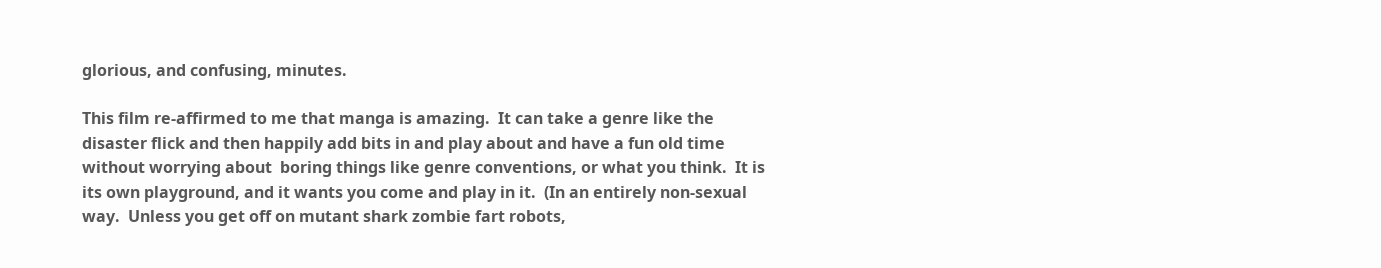glorious, and confusing, minutes.

This film re-affirmed to me that manga is amazing.  It can take a genre like the disaster flick and then happily add bits in and play about and have a fun old time without worrying about  boring things like genre conventions, or what you think.  It is its own playground, and it wants you come and play in it.  (In an entirely non-sexual way.  Unless you get off on mutant shark zombie fart robots,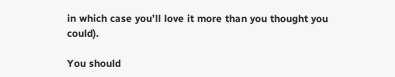in which case you’ll love it more than you thought you could).

You should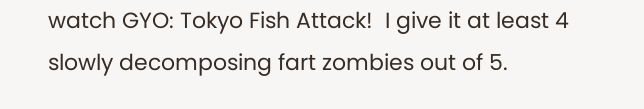watch GYO: Tokyo Fish Attack!  I give it at least 4 slowly decomposing fart zombies out of 5.